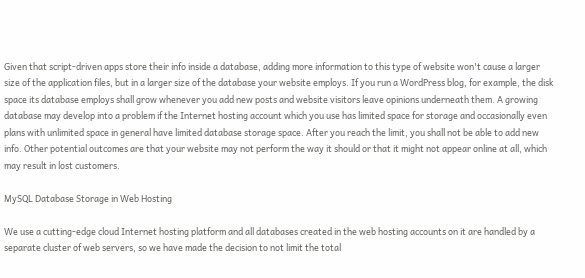Given that script-driven apps store their info inside a database, adding more information to this type of website won't cause a larger size of the application files, but in a larger size of the database your website employs. If you run a WordPress blog, for example, the disk space its database employs shall grow whenever you add new posts and website visitors leave opinions underneath them. A growing database may develop into a problem if the Internet hosting account which you use has limited space for storage and occasionally even plans with unlimited space in general have limited database storage space. After you reach the limit, you shall not be able to add new info. Other potential outcomes are that your website may not perform the way it should or that it might not appear online at all, which may result in lost customers.

MySQL Database Storage in Web Hosting

We use a cutting-edge cloud Internet hosting platform and all databases created in the web hosting accounts on it are handled by a separate cluster of web servers, so we have made the decision to not limit the total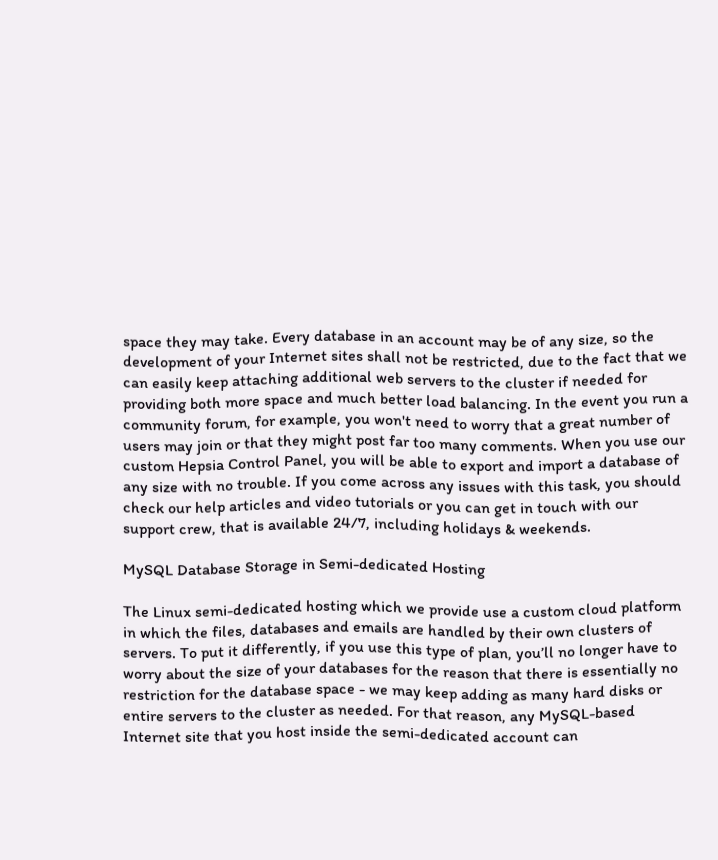space they may take. Every database in an account may be of any size, so the development of your Internet sites shall not be restricted, due to the fact that we can easily keep attaching additional web servers to the cluster if needed for providing both more space and much better load balancing. In the event you run a community forum, for example, you won't need to worry that a great number of users may join or that they might post far too many comments. When you use our custom Hepsia Control Panel, you will be able to export and import a database of any size with no trouble. If you come across any issues with this task, you should check our help articles and video tutorials or you can get in touch with our support crew, that is available 24/7, including holidays & weekends.

MySQL Database Storage in Semi-dedicated Hosting

The Linux semi-dedicated hosting which we provide use a custom cloud platform in which the files, databases and emails are handled by their own clusters of servers. To put it differently, if you use this type of plan, you’ll no longer have to worry about the size of your databases for the reason that there is essentially no restriction for the database space - we may keep adding as many hard disks or entire servers to the cluster as needed. For that reason, any MySQL-based Internet site that you host inside the semi-dedicated account can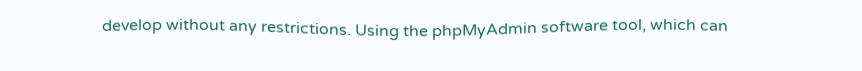develop without any restrictions. Using the phpMyAdmin software tool, which can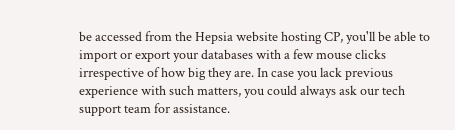be accessed from the Hepsia website hosting CP, you'll be able to import or export your databases with a few mouse clicks irrespective of how big they are. In case you lack previous experience with such matters, you could always ask our tech support team for assistance.